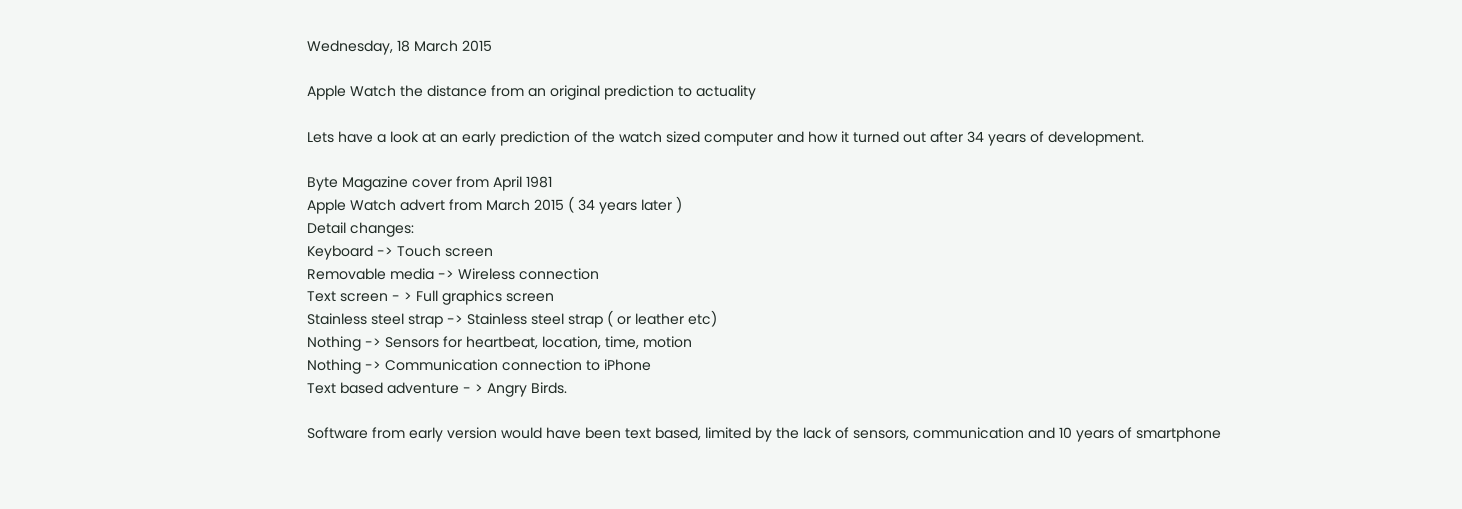Wednesday, 18 March 2015

Apple Watch the distance from an original prediction to actuality

Lets have a look at an early prediction of the watch sized computer and how it turned out after 34 years of development.

Byte Magazine cover from April 1981
Apple Watch advert from March 2015 ( 34 years later )
Detail changes:
Keyboard -> Touch screen
Removable media -> Wireless connection
Text screen - > Full graphics screen
Stainless steel strap -> Stainless steel strap ( or leather etc)
Nothing -> Sensors for heartbeat, location, time, motion
Nothing -> Communication connection to iPhone
Text based adventure - > Angry Birds.

Software from early version would have been text based, limited by the lack of sensors, communication and 10 years of smartphone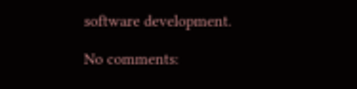software development.

No comments: